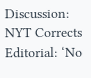Discussion: NYT Corrects Editorial: ‘No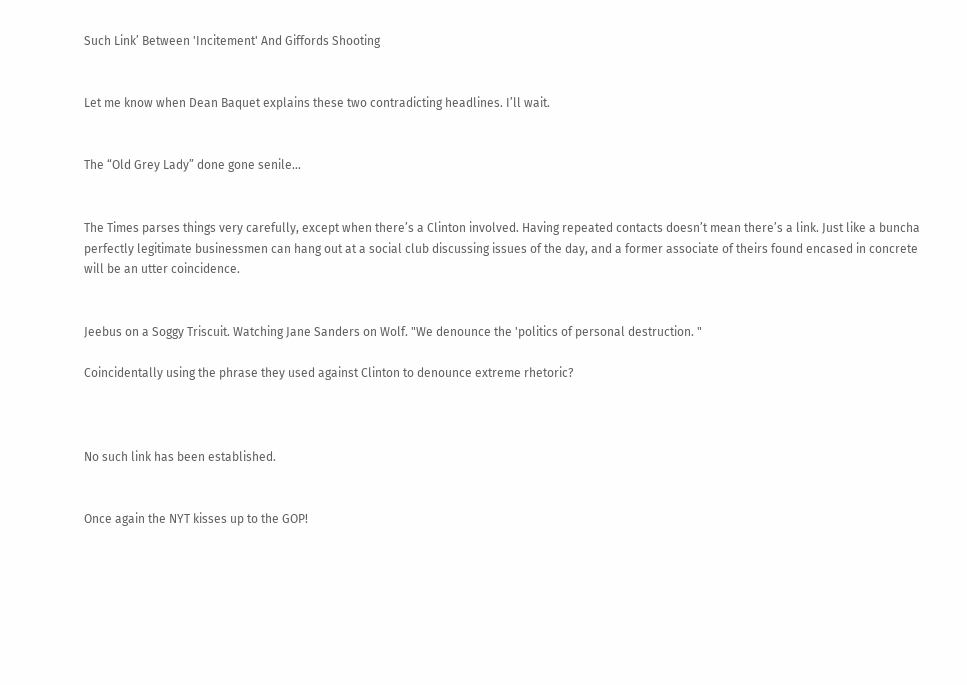Such Link’ Between 'Incitement' And Giffords Shooting


Let me know when Dean Baquet explains these two contradicting headlines. I’ll wait.


The “Old Grey Lady” done gone senile…


The Times parses things very carefully, except when there’s a Clinton involved. Having repeated contacts doesn’t mean there’s a link. Just like a buncha perfectly legitimate businessmen can hang out at a social club discussing issues of the day, and a former associate of theirs found encased in concrete will be an utter coincidence.


Jeebus on a Soggy Triscuit. Watching Jane Sanders on Wolf. "We denounce the 'politics of personal destruction. "

Coincidentally using the phrase they used against Clinton to denounce extreme rhetoric?



No such link has been established.


Once again the NYT kisses up to the GOP!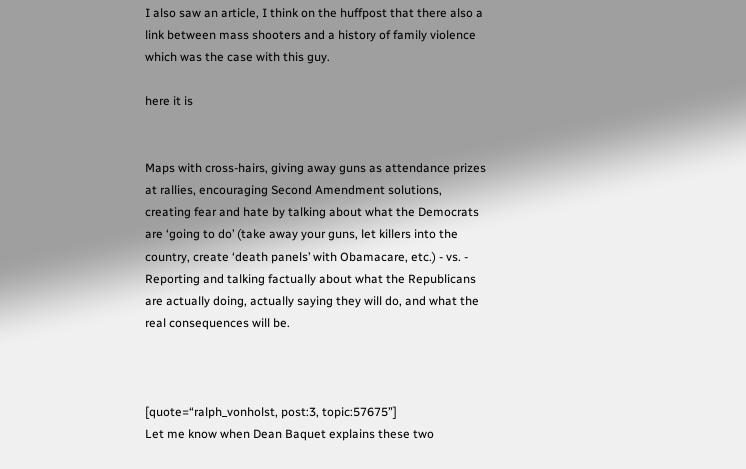I also saw an article, I think on the huffpost that there also a link between mass shooters and a history of family violence which was the case with this guy.

here it is


Maps with cross-hairs, giving away guns as attendance prizes at rallies, encouraging Second Amendment solutions, creating fear and hate by talking about what the Democrats are ‘going to do’ (take away your guns, let killers into the country, create ‘death panels’ with Obamacare, etc.) - vs. - Reporting and talking factually about what the Republicans are actually doing, actually saying they will do, and what the real consequences will be.



[quote=“ralph_vonholst, post:3, topic:57675”]
Let me know when Dean Baquet explains these two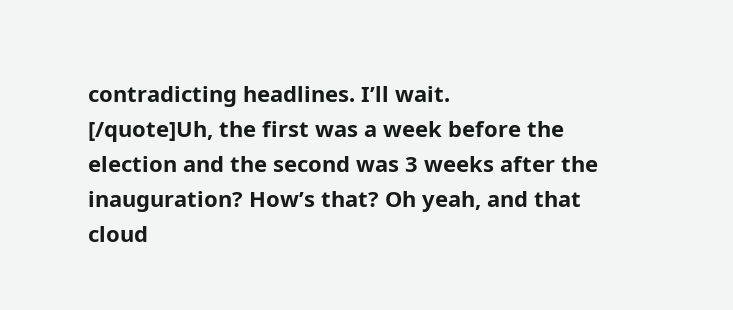contradicting headlines. I’ll wait.
[/quote]Uh, the first was a week before the election and the second was 3 weeks after the inauguration? How’s that? Oh yeah, and that cloud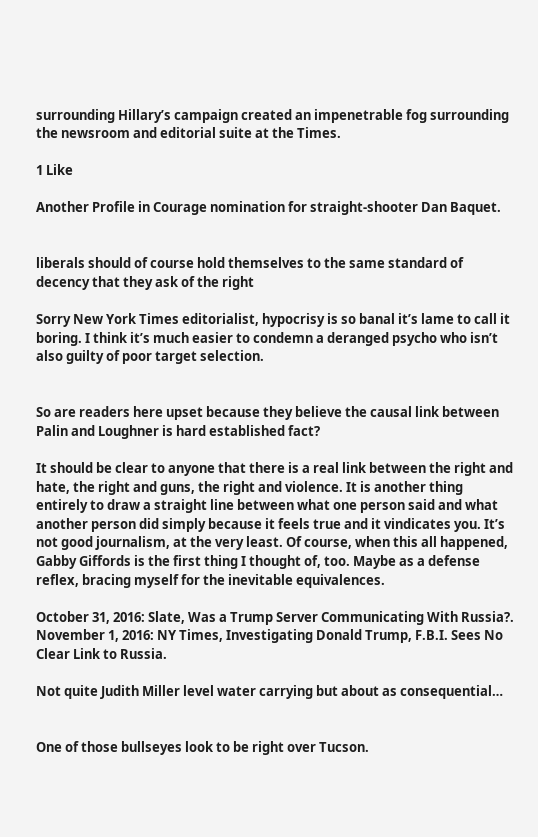surrounding Hillary’s campaign created an impenetrable fog surrounding the newsroom and editorial suite at the Times.

1 Like

Another Profile in Courage nomination for straight-shooter Dan Baquet.


liberals should of course hold themselves to the same standard of decency that they ask of the right

Sorry New York Times editorialist, hypocrisy is so banal it’s lame to call it boring. I think it’s much easier to condemn a deranged psycho who isn’t also guilty of poor target selection.


So are readers here upset because they believe the causal link between Palin and Loughner is hard established fact?

It should be clear to anyone that there is a real link between the right and hate, the right and guns, the right and violence. It is another thing entirely to draw a straight line between what one person said and what another person did simply because it feels true and it vindicates you. It’s not good journalism, at the very least. Of course, when this all happened, Gabby Giffords is the first thing I thought of, too. Maybe as a defense reflex, bracing myself for the inevitable equivalences.

October 31, 2016: Slate, Was a Trump Server Communicating With Russia?.
November 1, 2016: NY Times, Investigating Donald Trump, F.B.I. Sees No Clear Link to Russia.

Not quite Judith Miller level water carrying but about as consequential…


One of those bullseyes look to be right over Tucson.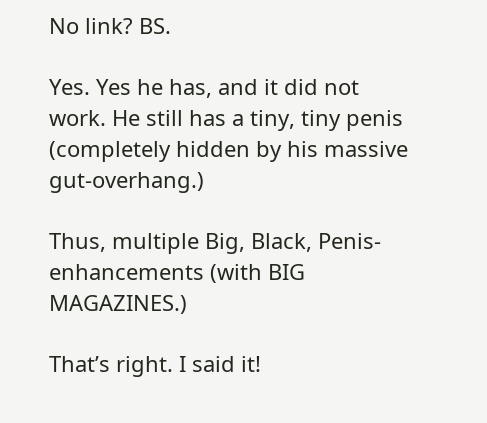No link? BS.

Yes. Yes he has, and it did not work. He still has a tiny, tiny penis (completely hidden by his massive gut-overhang.)

Thus, multiple Big, Black, Penis-enhancements (with BIG MAGAZINES.)

That’s right. I said it!